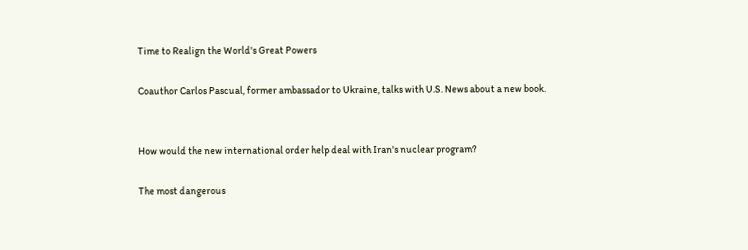Time to Realign the World's Great Powers

Coauthor Carlos Pascual, former ambassador to Ukraine, talks with U.S. News about a new book.


How would the new international order help deal with Iran's nuclear program?

The most dangerous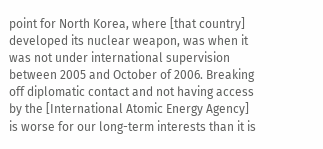point for North Korea, where [that country] developed its nuclear weapon, was when it was not under international supervision between 2005 and October of 2006. Breaking off diplomatic contact and not having access by the [International Atomic Energy Agency] is worse for our long-term interests than it is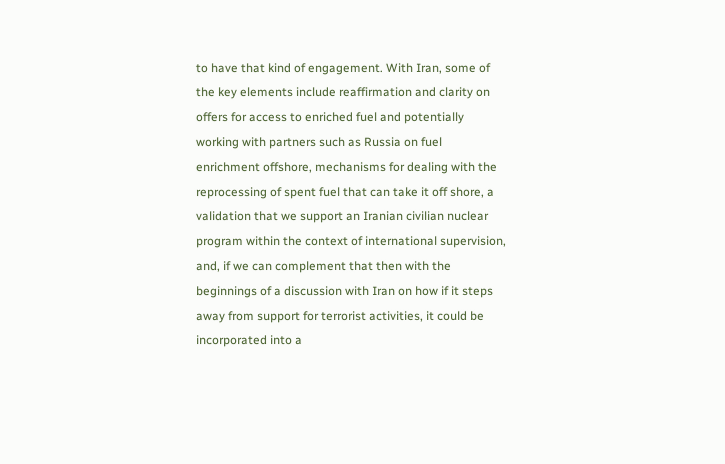to have that kind of engagement. With Iran, some of the key elements include reaffirmation and clarity on offers for access to enriched fuel and potentially working with partners such as Russia on fuel enrichment offshore, mechanisms for dealing with the reprocessing of spent fuel that can take it off shore, a validation that we support an Iranian civilian nuclear program within the context of international supervision, and, if we can complement that then with the beginnings of a discussion with Iran on how if it steps away from support for terrorist activities, it could be incorporated into a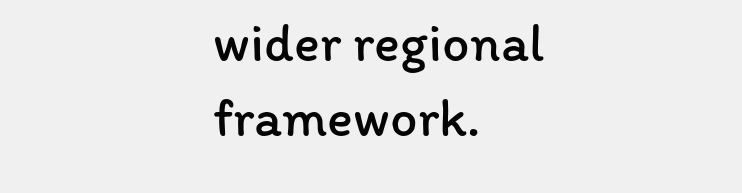wider regional framework.